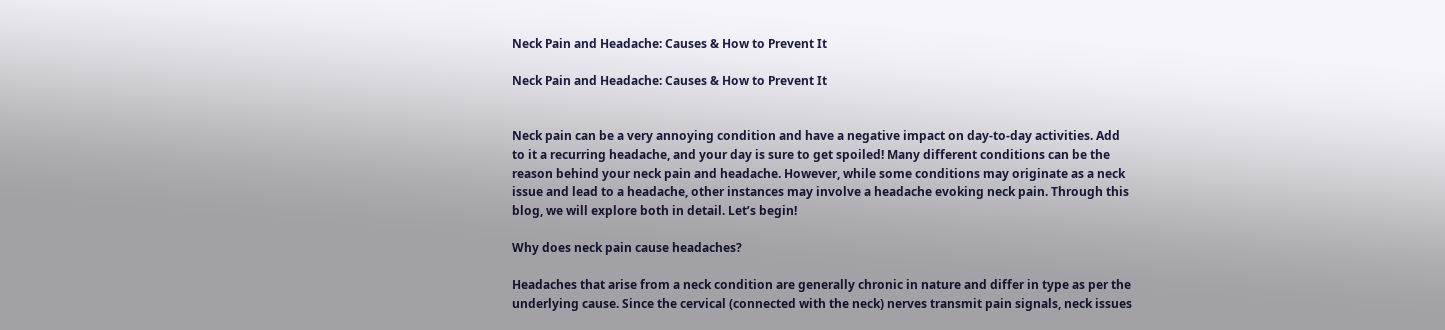Neck Pain and Headache: Causes & How to Prevent It

Neck Pain and Headache: Causes & How to Prevent It


Neck pain can be a very annoying condition and have a negative impact on day-to-day activities. Add to it a recurring headache, and your day is sure to get spoiled! Many different conditions can be the reason behind your neck pain and headache. However, while some conditions may originate as a neck issue and lead to a headache, other instances may involve a headache evoking neck pain. Through this blog, we will explore both in detail. Let’s begin!

Why does neck pain cause headaches?

Headaches that arise from a neck condition are generally chronic in nature and differ in type as per the underlying cause. Since the cervical (connected with the neck) nerves transmit pain signals, neck issues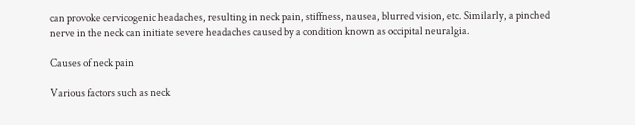can provoke cervicogenic headaches, resulting in neck pain, stiffness, nausea, blurred vision, etc. Similarly, a pinched nerve in the neck can initiate severe headaches caused by a condition known as occipital neuralgia.

Causes of neck pain

Various factors such as neck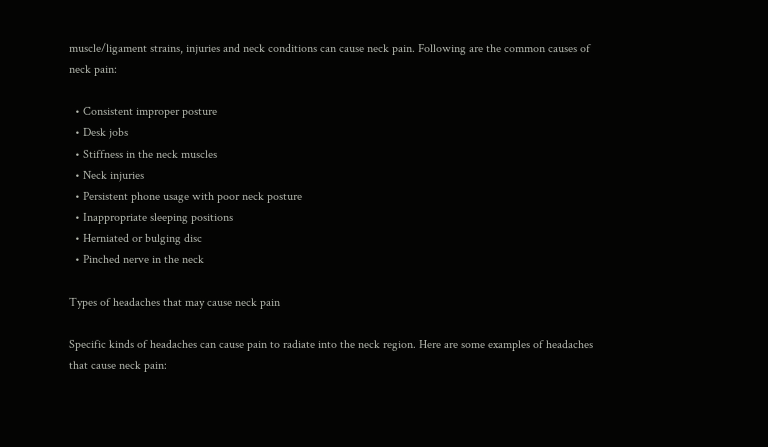muscle/ligament strains, injuries and neck conditions can cause neck pain. Following are the common causes of neck pain:

  • Consistent improper posture
  • Desk jobs
  • Stiffness in the neck muscles
  • Neck injuries
  • Persistent phone usage with poor neck posture
  • Inappropriate sleeping positions
  • Herniated or bulging disc
  • Pinched nerve in the neck

Types of headaches that may cause neck pain

Specific kinds of headaches can cause pain to radiate into the neck region. Here are some examples of headaches that cause neck pain: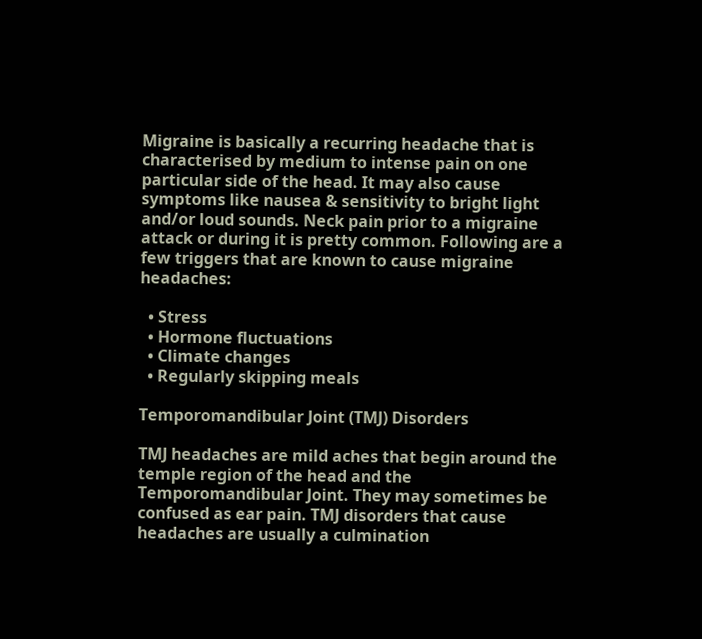Migraine is basically a recurring headache that is characterised by medium to intense pain on one particular side of the head. It may also cause symptoms like nausea & sensitivity to bright light and/or loud sounds. Neck pain prior to a migraine attack or during it is pretty common. Following are a few triggers that are known to cause migraine headaches:

  • Stress
  • Hormone fluctuations
  • Climate changes
  • Regularly skipping meals

Temporomandibular Joint (TMJ) Disorders

TMJ headaches are mild aches that begin around the temple region of the head and the Temporomandibular Joint. They may sometimes be confused as ear pain. TMJ disorders that cause headaches are usually a culmination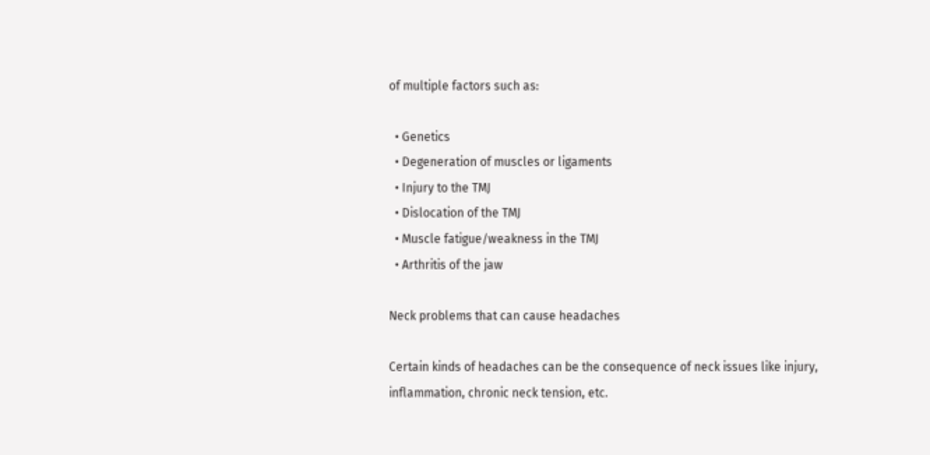of multiple factors such as:

  • Genetics
  • Degeneration of muscles or ligaments
  • Injury to the TMJ
  • Dislocation of the TMJ
  • Muscle fatigue/weakness in the TMJ
  • Arthritis of the jaw

Neck problems that can cause headaches

Certain kinds of headaches can be the consequence of neck issues like injury, inflammation, chronic neck tension, etc.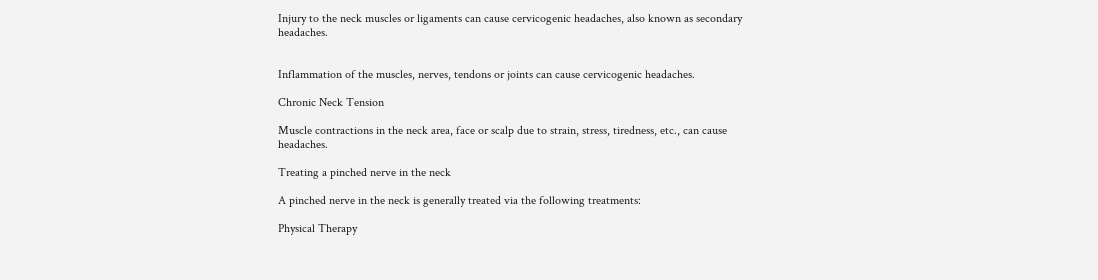Injury to the neck muscles or ligaments can cause cervicogenic headaches, also known as secondary headaches.


Inflammation of the muscles, nerves, tendons or joints can cause cervicogenic headaches.

Chronic Neck Tension

Muscle contractions in the neck area, face or scalp due to strain, stress, tiredness, etc., can cause headaches.

Treating a pinched nerve in the neck

A pinched nerve in the neck is generally treated via the following treatments:

Physical Therapy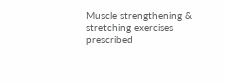Muscle strengthening & stretching exercises prescribed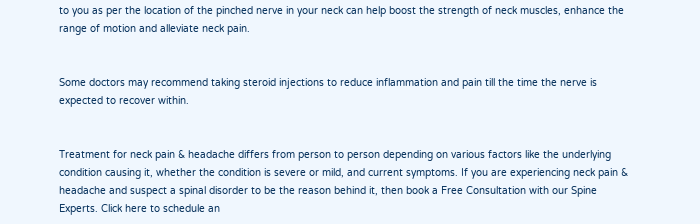to you as per the location of the pinched nerve in your neck can help boost the strength of neck muscles, enhance the range of motion and alleviate neck pain.


Some doctors may recommend taking steroid injections to reduce inflammation and pain till the time the nerve is expected to recover within.


Treatment for neck pain & headache differs from person to person depending on various factors like the underlying condition causing it, whether the condition is severe or mild, and current symptoms. If you are experiencing neck pain & headache and suspect a spinal disorder to be the reason behind it, then book a Free Consultation with our Spine Experts. Click here to schedule an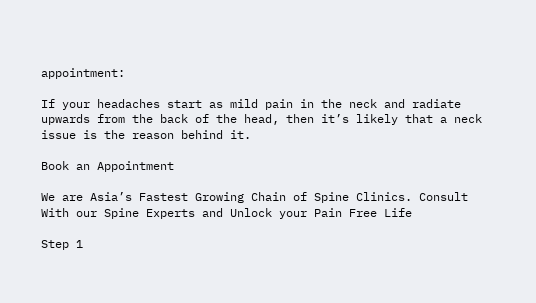appointment:

If your headaches start as mild pain in the neck and radiate upwards from the back of the head, then it’s likely that a neck issue is the reason behind it.

Book an Appointment

We are Asia’s Fastest Growing Chain of Spine Clinics. Consult With our Spine Experts and Unlock your Pain Free Life

Step 1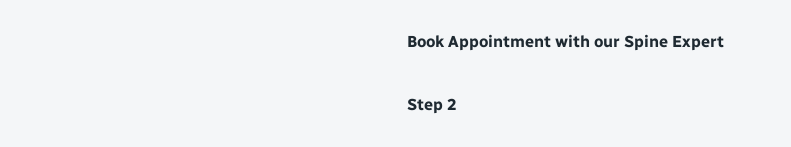Book Appointment with our Spine Expert

Step 2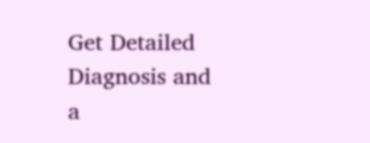Get Detailed Diagnosis and a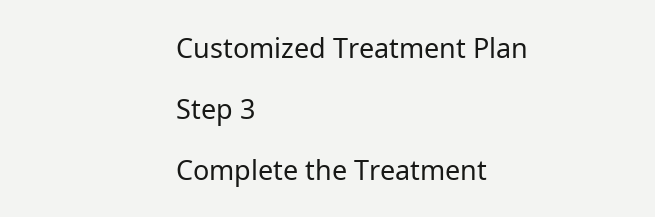Customized Treatment Plan

Step 3

Complete the Treatment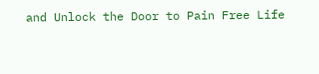and Unlock the Door to Pain Free Life